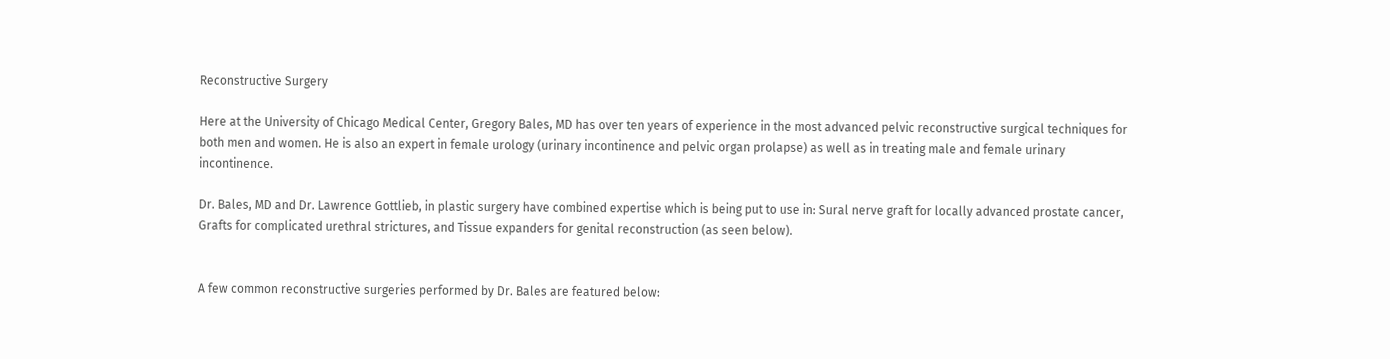Reconstructive Surgery

Here at the University of Chicago Medical Center, Gregory Bales, MD has over ten years of experience in the most advanced pelvic reconstructive surgical techniques for both men and women. He is also an expert in female urology (urinary incontinence and pelvic organ prolapse) as well as in treating male and female urinary incontinence.

Dr. Bales, MD and Dr. Lawrence Gottlieb, in plastic surgery have combined expertise which is being put to use in: Sural nerve graft for locally advanced prostate cancer, Grafts for complicated urethral strictures, and Tissue expanders for genital reconstruction (as seen below).


A few common reconstructive surgeries performed by Dr. Bales are featured below: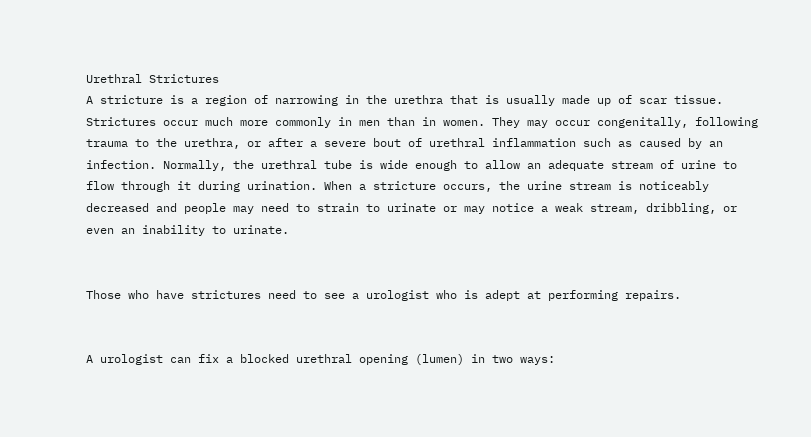Urethral Strictures
A stricture is a region of narrowing in the urethra that is usually made up of scar tissue. Strictures occur much more commonly in men than in women. They may occur congenitally, following trauma to the urethra, or after a severe bout of urethral inflammation such as caused by an infection. Normally, the urethral tube is wide enough to allow an adequate stream of urine to flow through it during urination. When a stricture occurs, the urine stream is noticeably decreased and people may need to strain to urinate or may notice a weak stream, dribbling, or even an inability to urinate.


Those who have strictures need to see a urologist who is adept at performing repairs.


A urologist can fix a blocked urethral opening (lumen) in two ways: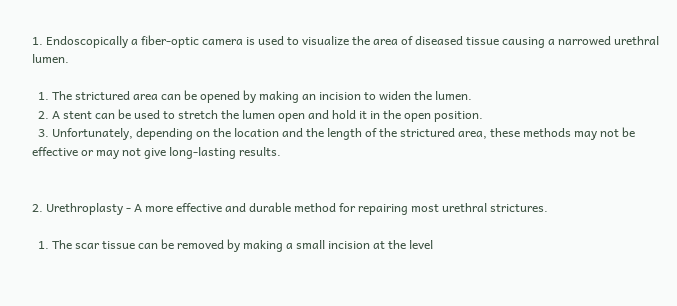1. Endoscopically a fiber-optic camera is used to visualize the area of diseased tissue causing a narrowed urethral lumen.

  1. The strictured area can be opened by making an incision to widen the lumen.
  2. A stent can be used to stretch the lumen open and hold it in the open position.
  3. Unfortunately, depending on the location and the length of the strictured area, these methods may not be effective or may not give long-lasting results.


2. Urethroplasty - A more effective and durable method for repairing most urethral strictures.

  1. The scar tissue can be removed by making a small incision at the level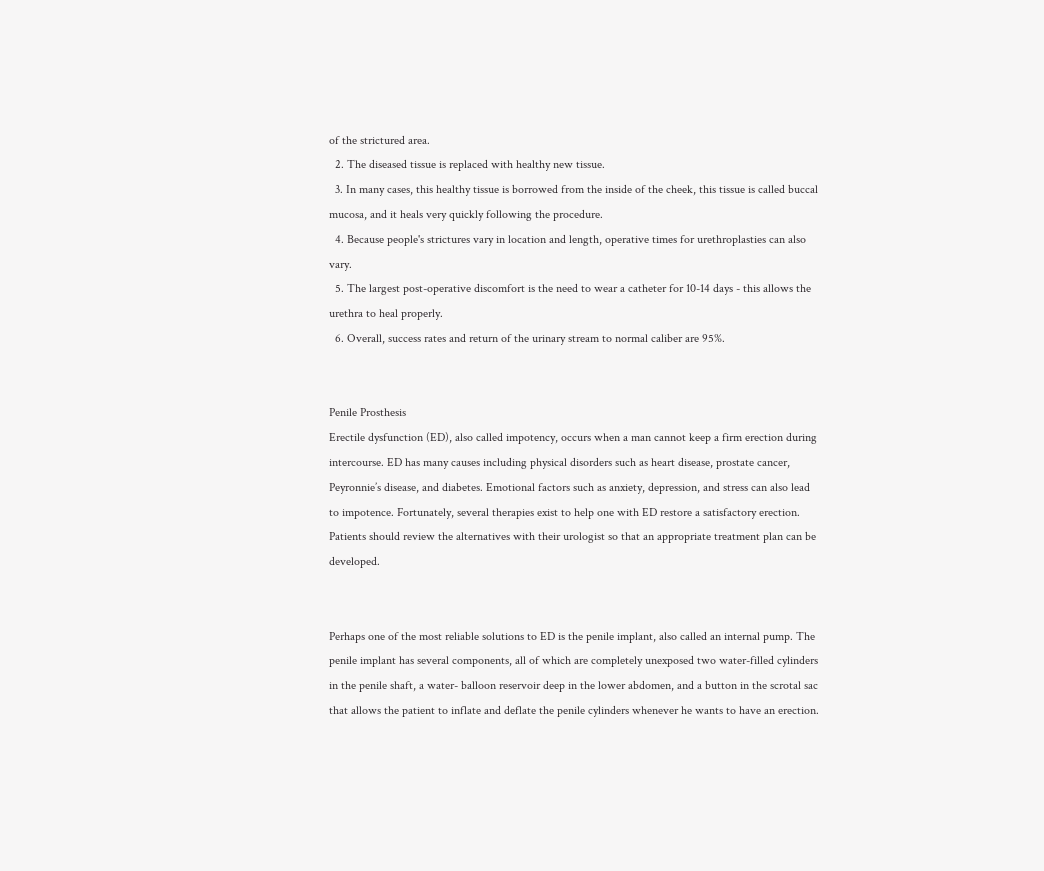of the strictured area.
  2. The diseased tissue is replaced with healthy new tissue.
  3. In many cases, this healthy tissue is borrowed from the inside of the cheek, this tissue is called buccal mucosa, and it heals very quickly following the procedure.
  4. Because people's strictures vary in location and length, operative times for urethroplasties can also vary.
  5. The largest post-operative discomfort is the need to wear a catheter for 10-14 days - this allows the urethra to heal properly.
  6. Overall, success rates and return of the urinary stream to normal caliber are 95%.


Penile Prosthesis
Erectile dysfunction (ED), also called impotency, occurs when a man cannot keep a firm erection during intercourse. ED has many causes including physical disorders such as heart disease, prostate cancer, Peyronnie’s disease, and diabetes. Emotional factors such as anxiety, depression, and stress can also lead to impotence. Fortunately, several therapies exist to help one with ED restore a satisfactory erection. Patients should review the alternatives with their urologist so that an appropriate treatment plan can be developed.


Perhaps one of the most reliable solutions to ED is the penile implant, also called an internal pump. The penile implant has several components, all of which are completely unexposed two water-filled cylinders in the penile shaft, a water- balloon reservoir deep in the lower abdomen, and a button in the scrotal sac that allows the patient to inflate and deflate the penile cylinders whenever he wants to have an erection.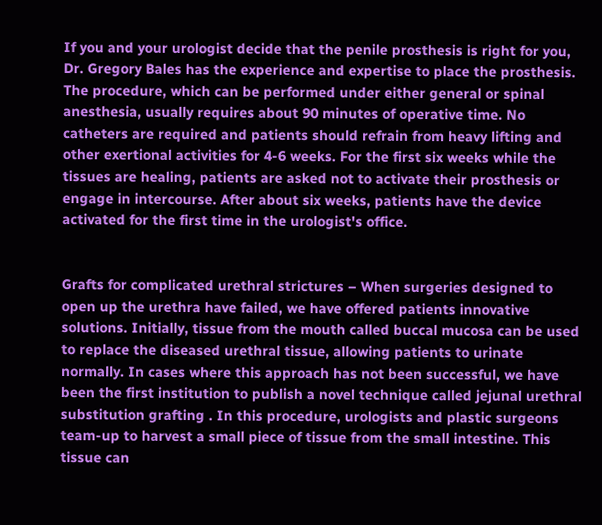If you and your urologist decide that the penile prosthesis is right for you, Dr. Gregory Bales has the experience and expertise to place the prosthesis. The procedure, which can be performed under either general or spinal anesthesia, usually requires about 90 minutes of operative time. No catheters are required and patients should refrain from heavy lifting and other exertional activities for 4-6 weeks. For the first six weeks while the tissues are healing, patients are asked not to activate their prosthesis or engage in intercourse. After about six weeks, patients have the device activated for the first time in the urologist's office.


Grafts for complicated urethral strictures – When surgeries designed to open up the urethra have failed, we have offered patients innovative solutions. Initially, tissue from the mouth called buccal mucosa can be used to replace the diseased urethral tissue, allowing patients to urinate normally. In cases where this approach has not been successful, we have been the first institution to publish a novel technique called jejunal urethral substitution grafting . In this procedure, urologists and plastic surgeons team-up to harvest a small piece of tissue from the small intestine. This tissue can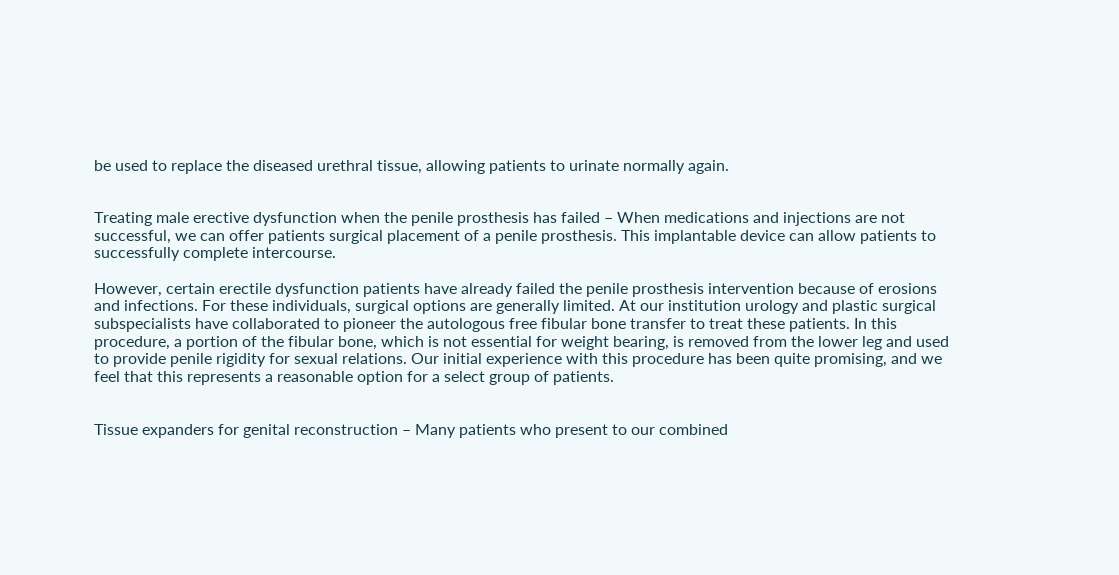be used to replace the diseased urethral tissue, allowing patients to urinate normally again.


Treating male erective dysfunction when the penile prosthesis has failed – When medications and injections are not successful, we can offer patients surgical placement of a penile prosthesis. This implantable device can allow patients to successfully complete intercourse.

However, certain erectile dysfunction patients have already failed the penile prosthesis intervention because of erosions and infections. For these individuals, surgical options are generally limited. At our institution urology and plastic surgical subspecialists have collaborated to pioneer the autologous free fibular bone transfer to treat these patients. In this procedure, a portion of the fibular bone, which is not essential for weight bearing, is removed from the lower leg and used to provide penile rigidity for sexual relations. Our initial experience with this procedure has been quite promising, and we feel that this represents a reasonable option for a select group of patients.


Tissue expanders for genital reconstruction – Many patients who present to our combined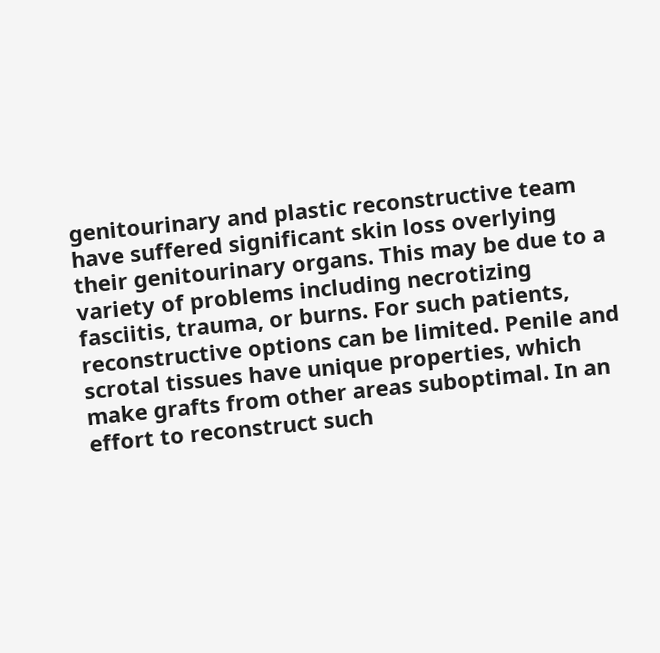genitourinary and plastic reconstructive team have suffered significant skin loss overlying their genitourinary organs. This may be due to a variety of problems including necrotizing fasciitis, trauma, or burns. For such patients, reconstructive options can be limited. Penile and scrotal tissues have unique properties, which make grafts from other areas suboptimal. In an effort to reconstruct such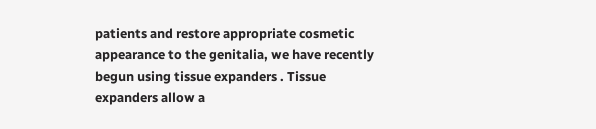patients and restore appropriate cosmetic appearance to the genitalia, we have recently begun using tissue expanders . Tissue expanders allow a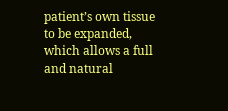patient’s own tissue to be expanded, which allows a full and natural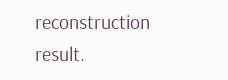reconstruction result.